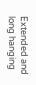Extended and long hanging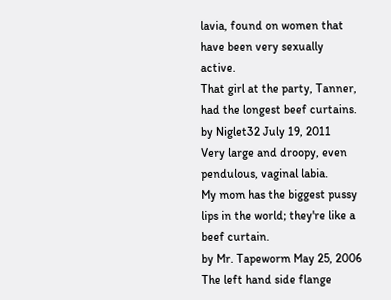lavia, found on women that have been very sexually active.
That girl at the party, Tanner, had the longest beef curtains.
by Niglet32 July 19, 2011
Very large and droopy, even pendulous, vaginal labia.
My mom has the biggest pussy lips in the world; they're like a beef curtain.
by Mr. Tapeworm May 25, 2006
The left hand side flange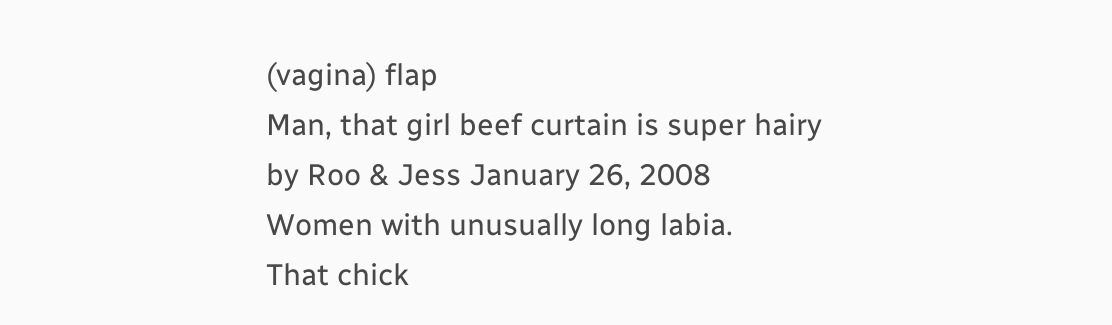(vagina) flap
Man, that girl beef curtain is super hairy
by Roo & Jess January 26, 2008
Women with unusually long labia.
That chick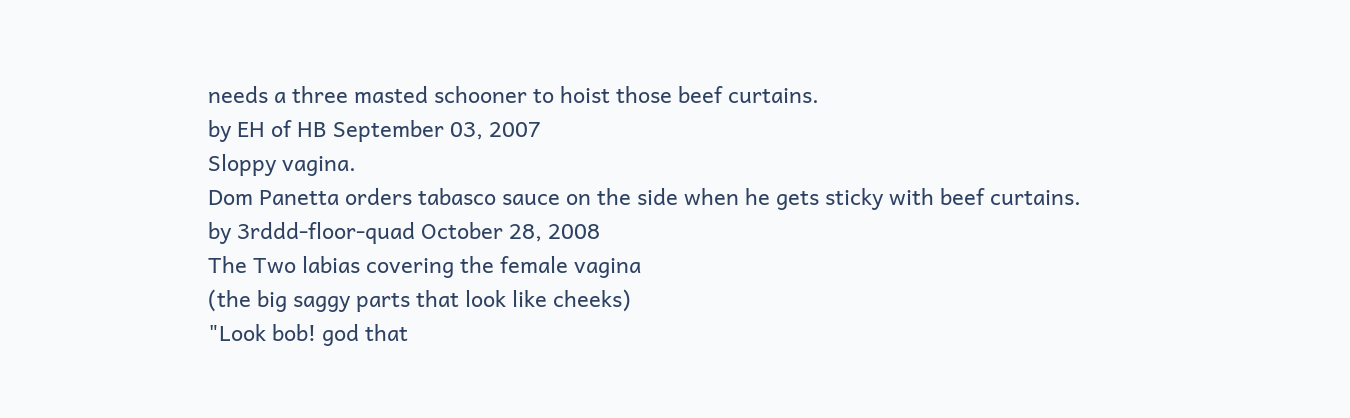needs a three masted schooner to hoist those beef curtains.
by EH of HB September 03, 2007
Sloppy vagina.
Dom Panetta orders tabasco sauce on the side when he gets sticky with beef curtains.
by 3rddd-floor-quad October 28, 2008
The Two labias covering the female vagina
(the big saggy parts that look like cheeks)
"Look bob! god that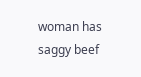woman has saggy beef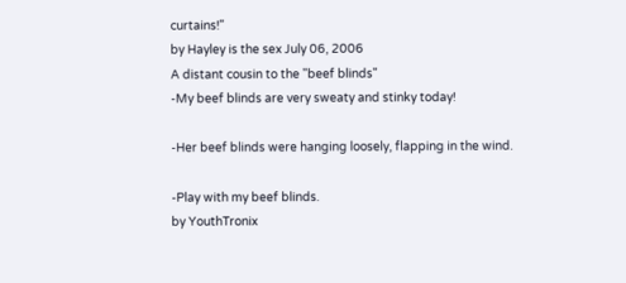curtains!"
by Hayley is the sex July 06, 2006
A distant cousin to the "beef blinds"
-My beef blinds are very sweaty and stinky today!

-Her beef blinds were hanging loosely, flapping in the wind.

-Play with my beef blinds.
by YouthTronix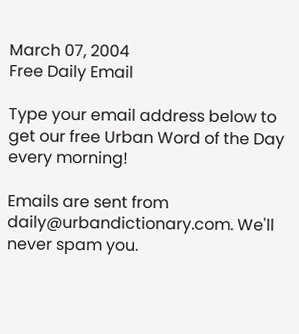March 07, 2004
Free Daily Email

Type your email address below to get our free Urban Word of the Day every morning!

Emails are sent from daily@urbandictionary.com. We'll never spam you.